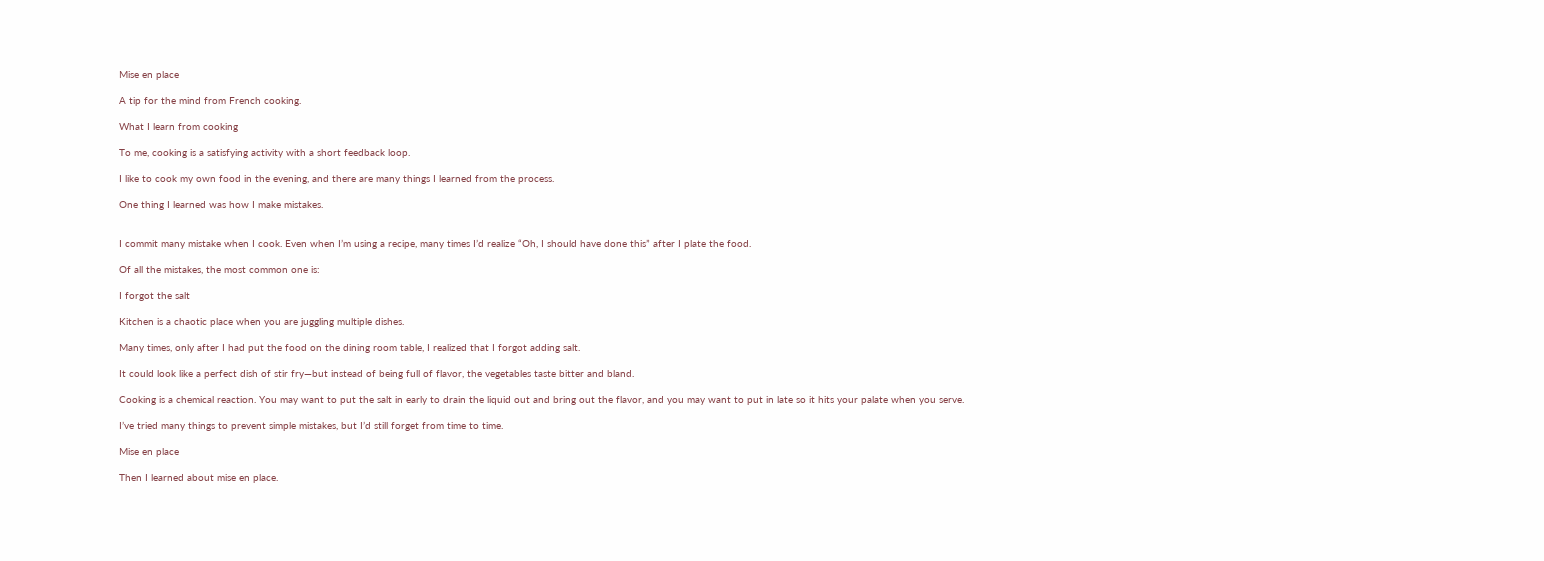Mise en place

A tip for the mind from French cooking.

What I learn from cooking

To me, cooking is a satisfying activity with a short feedback loop.

I like to cook my own food in the evening, and there are many things I learned from the process.

One thing I learned was how I make mistakes.


I commit many mistake when I cook. Even when I’m using a recipe, many times I’d realize “Oh, I should have done this” after I plate the food.

Of all the mistakes, the most common one is:

I forgot the salt

Kitchen is a chaotic place when you are juggling multiple dishes.

Many times, only after I had put the food on the dining room table, I realized that I forgot adding salt.

It could look like a perfect dish of stir fry—but instead of being full of flavor, the vegetables taste bitter and bland.

Cooking is a chemical reaction. You may want to put the salt in early to drain the liquid out and bring out the flavor, and you may want to put in late so it hits your palate when you serve.

I’ve tried many things to prevent simple mistakes, but I’d still forget from time to time.

Mise en place

Then I learned about mise en place.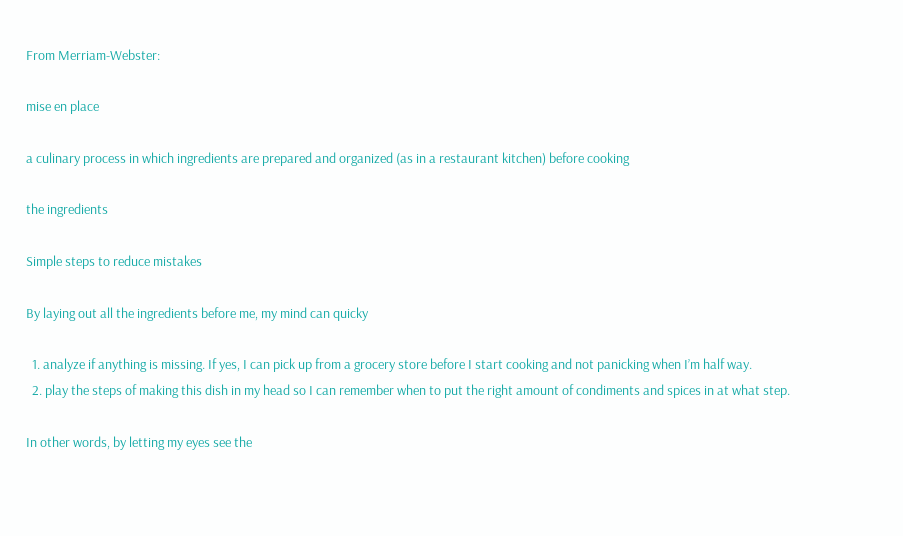From Merriam-Webster:

mise en place

a culinary process in which ingredients are prepared and organized (as in a restaurant kitchen) before cooking

the ingredients

Simple steps to reduce mistakes

By laying out all the ingredients before me, my mind can quicky

  1. analyze if anything is missing. If yes, I can pick up from a grocery store before I start cooking and not panicking when I’m half way.
  2. play the steps of making this dish in my head so I can remember when to put the right amount of condiments and spices in at what step.

In other words, by letting my eyes see the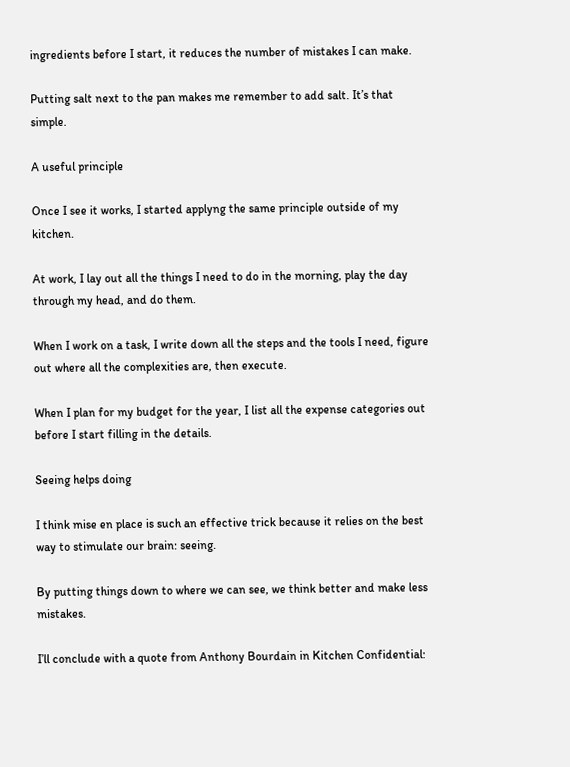ingredients before I start, it reduces the number of mistakes I can make.

Putting salt next to the pan makes me remember to add salt. It’s that simple.

A useful principle

Once I see it works, I started applyng the same principle outside of my kitchen.

At work, I lay out all the things I need to do in the morning, play the day through my head, and do them.

When I work on a task, I write down all the steps and the tools I need, figure out where all the complexities are, then execute.

When I plan for my budget for the year, I list all the expense categories out before I start filling in the details.

Seeing helps doing

I think mise en place is such an effective trick because it relies on the best way to stimulate our brain: seeing.

By putting things down to where we can see, we think better and make less mistakes.

I’ll conclude with a quote from Anthony Bourdain in Kitchen Confidential: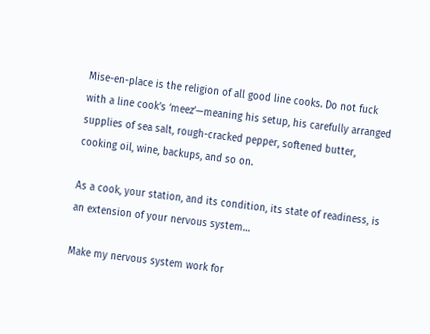Mise-en-place is the religion of all good line cooks. Do not fuck with a line cook’s ‘meez’—meaning his setup, his carefully arranged supplies of sea salt, rough-cracked pepper, softened butter, cooking oil, wine, backups, and so on.

As a cook, your station, and its condition, its state of readiness, is an extension of your nervous system…

Make my nervous system work for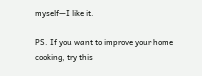myself—I like it.

PS. If you want to improve your home cooking, try this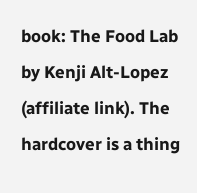book: The Food Lab by Kenji Alt-Lopez (affiliate link). The hardcover is a thing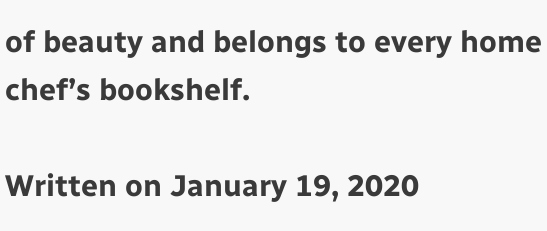of beauty and belongs to every home chef’s bookshelf.

Written on January 19, 2020